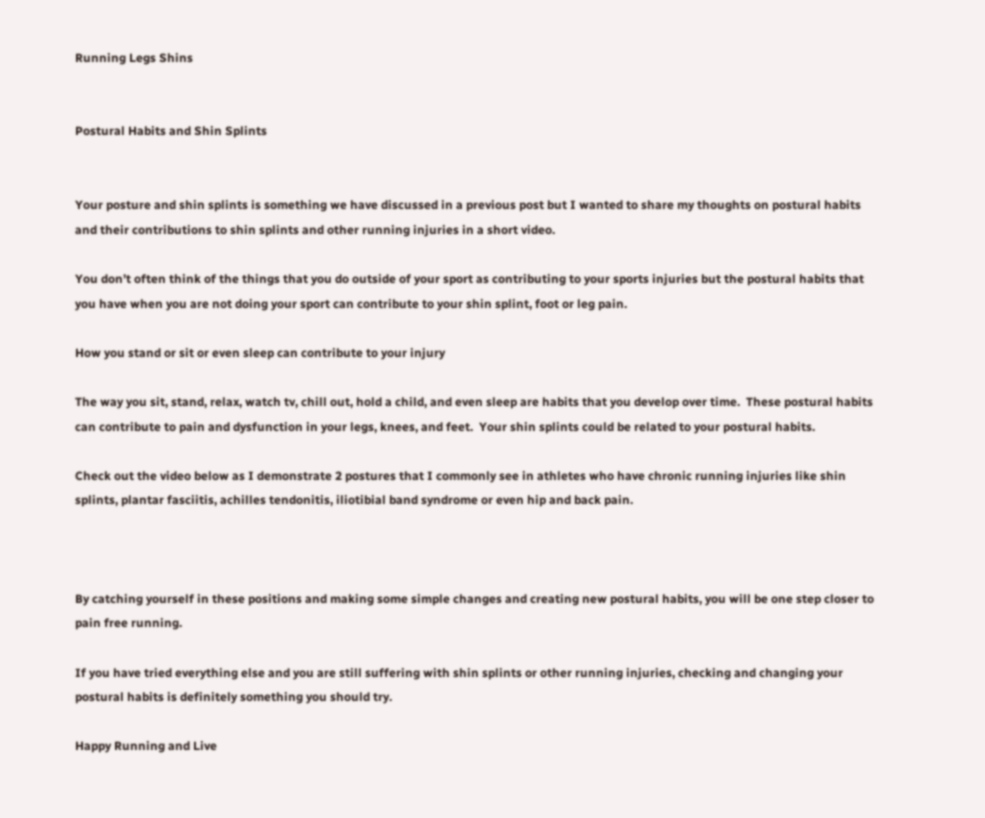Running Legs Shins


Postural Habits and Shin Splints


Your posture and shin splints is something we have discussed in a previous post but I wanted to share my thoughts on postural habits and their contributions to shin splints and other running injuries in a short video.

You don’t often think of the things that you do outside of your sport as contributing to your sports injuries but the postural habits that you have when you are not doing your sport can contribute to your shin splint, foot or leg pain.

How you stand or sit or even sleep can contribute to your injury

The way you sit, stand, relax, watch tv, chill out, hold a child, and even sleep are habits that you develop over time.  These postural habits can contribute to pain and dysfunction in your legs, knees, and feet.  Your shin splints could be related to your postural habits.

Check out the video below as I demonstrate 2 postures that I commonly see in athletes who have chronic running injuries like shin splints, plantar fasciitis, achilles tendonitis, iliotibial band syndrome or even hip and back pain.



By catching yourself in these positions and making some simple changes and creating new postural habits, you will be one step closer to pain free running.

If you have tried everything else and you are still suffering with shin splints or other running injuries, checking and changing your postural habits is definitely something you should try.

Happy Running and Live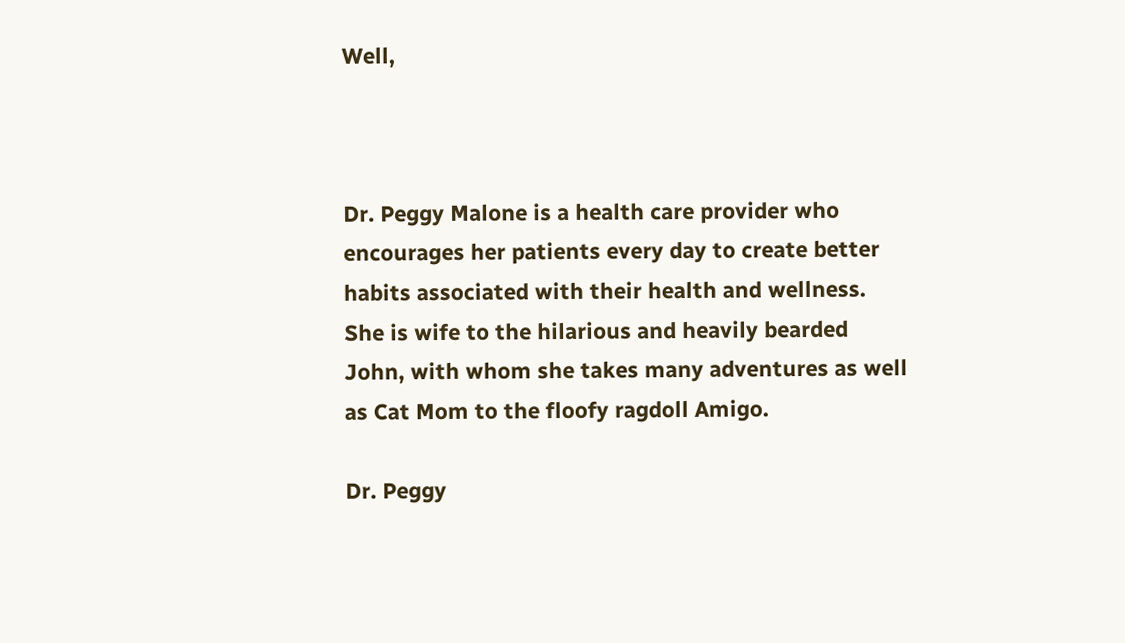Well,



Dr. Peggy Malone is a health care provider who encourages her patients every day to create better habits associated with their health and wellness. She is wife to the hilarious and heavily bearded John, with whom she takes many adventures as well as Cat Mom to the floofy ragdoll Amigo.

Dr. Peggy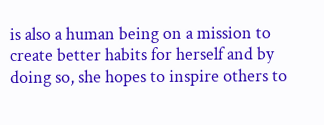is also a human being on a mission to create better habits for herself and by doing so, she hopes to inspire others to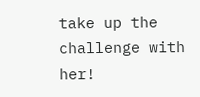take up the challenge with her!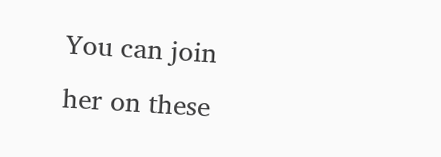You can join her on these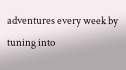adventures every week by tuning into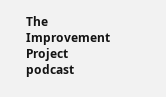The Improvement Project podcast